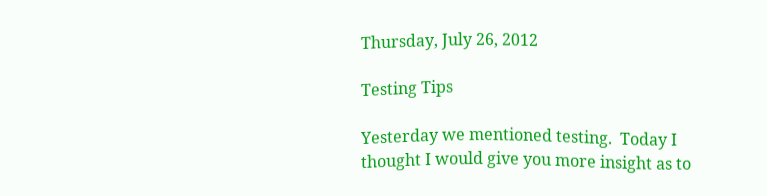Thursday, July 26, 2012

Testing Tips

Yesterday we mentioned testing.  Today I thought I would give you more insight as to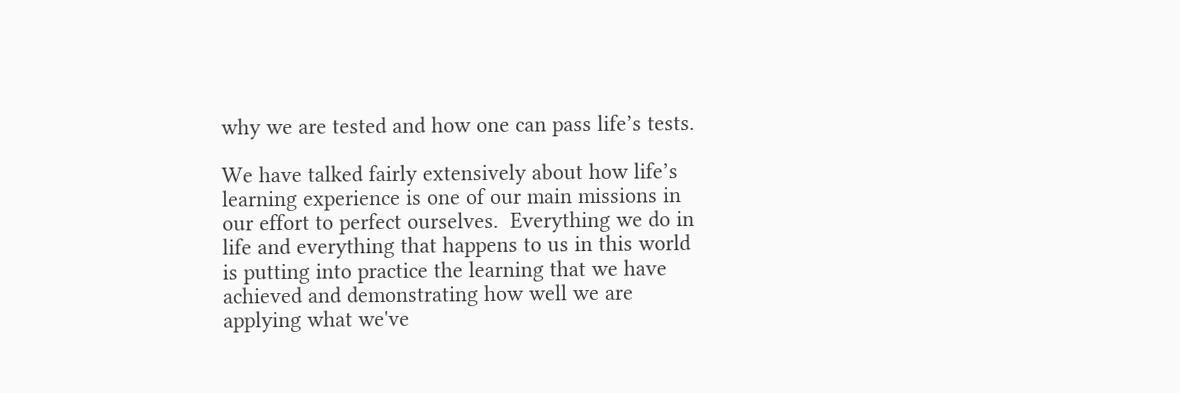why we are tested and how one can pass life’s tests.

We have talked fairly extensively about how life’s learning experience is one of our main missions in our effort to perfect ourselves.  Everything we do in life and everything that happens to us in this world is putting into practice the learning that we have achieved and demonstrating how well we are applying what we've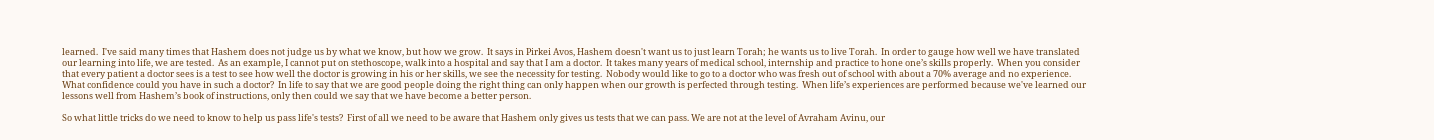learned.  I've said many times that Hashem does not judge us by what we know, but how we grow.  It says in Pirkei Avos, Hashem doesn't want us to just learn Torah; he wants us to live Torah.  In order to gauge how well we have translated our learning into life, we are tested.  As an example, I cannot put on stethoscope, walk into a hospital and say that I am a doctor.  It takes many years of medical school, internship and practice to hone one’s skills properly.  When you consider that every patient a doctor sees is a test to see how well the doctor is growing in his or her skills, we see the necessity for testing.  Nobody would like to go to a doctor who was fresh out of school with about a 70% average and no experience.  What confidence could you have in such a doctor?  In life to say that we are good people doing the right thing can only happen when our growth is perfected through testing.  When life’s experiences are performed because we've learned our lessons well from Hashem’s book of instructions, only then could we say that we have become a better person.

So what little tricks do we need to know to help us pass life's tests?  First of all we need to be aware that Hashem only gives us tests that we can pass. We are not at the level of Avraham Avinu, our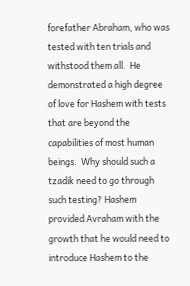forefather Abraham, who was tested with ten trials and withstood them all.  He demonstrated a high degree of love for Hashem with tests that are beyond the capabilities of most human beings.  Why should such a tzadik need to go through such testing? Hashem provided Avraham with the growth that he would need to introduce Hashem to the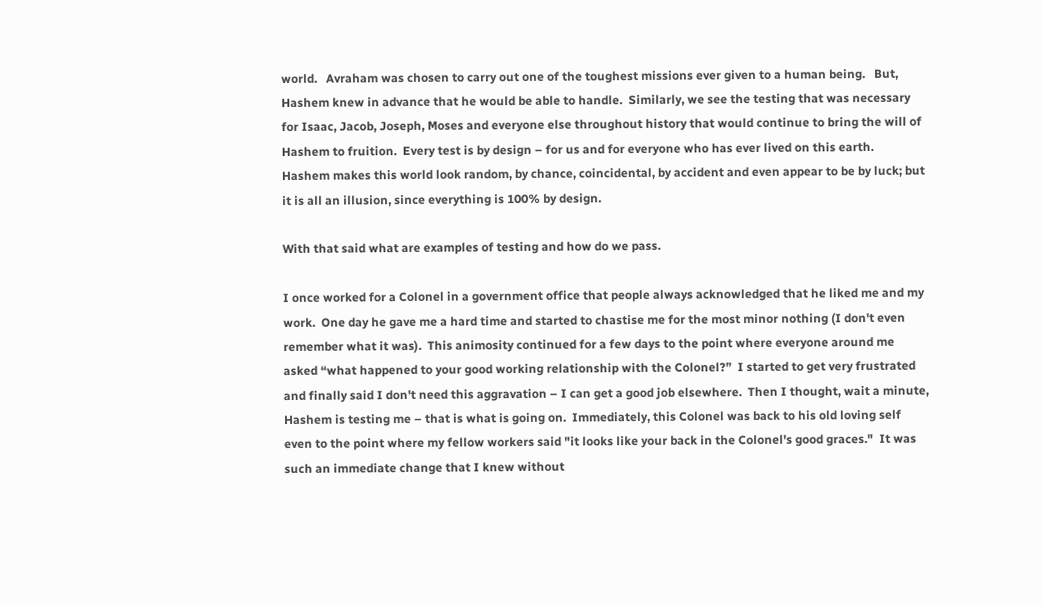world.   Avraham was chosen to carry out one of the toughest missions ever given to a human being.   But, Hashem knew in advance that he would be able to handle.  Similarly, we see the testing that was necessary for Isaac, Jacob, Joseph, Moses and everyone else throughout history that would continue to bring the will of Hashem to fruition.  Every test is by design – for us and for everyone who has ever lived on this earth.  Hashem makes this world look random, by chance, coincidental, by accident and even appear to be by luck; but it is all an illusion, since everything is 100% by design.

With that said what are examples of testing and how do we pass.

I once worked for a Colonel in a government office that people always acknowledged that he liked me and my work.  One day he gave me a hard time and started to chastise me for the most minor nothing (I don't even remember what it was).  This animosity continued for a few days to the point where everyone around me asked “what happened to your good working relationship with the Colonel?”  I started to get very frustrated and finally said I don't need this aggravation – I can get a good job elsewhere.  Then I thought, wait a minute, Hashem is testing me – that is what is going on.  Immediately, this Colonel was back to his old loving self even to the point where my fellow workers said "it looks like your back in the Colonel's good graces."  It was such an immediate change that I knew without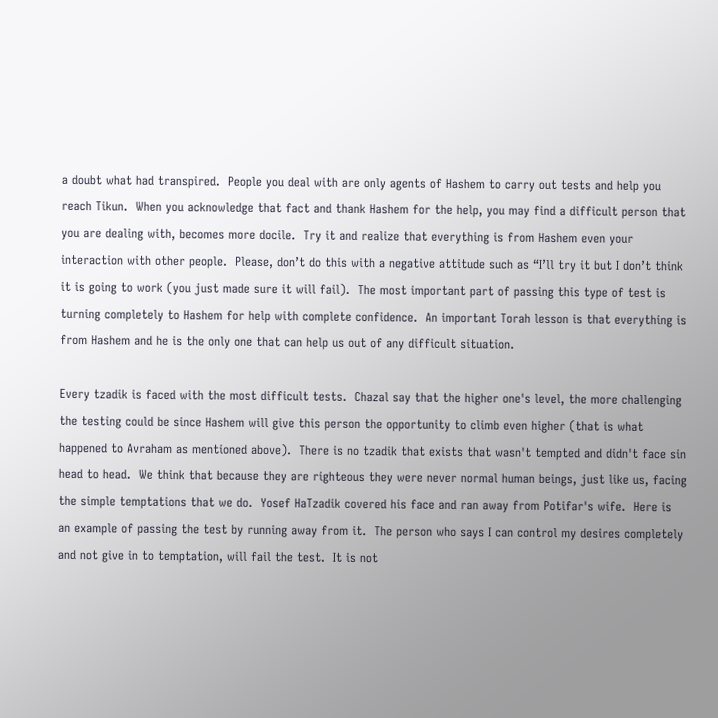a doubt what had transpired.  People you deal with are only agents of Hashem to carry out tests and help you reach Tikun.  When you acknowledge that fact and thank Hashem for the help, you may find a difficult person that you are dealing with, becomes more docile.  Try it and realize that everything is from Hashem even your interaction with other people.  Please, don’t do this with a negative attitude such as “I’ll try it but I don’t think it is going to work (you just made sure it will fail).  The most important part of passing this type of test is turning completely to Hashem for help with complete confidence.  An important Torah lesson is that everything is from Hashem and he is the only one that can help us out of any difficult situation.

Every tzadik is faced with the most difficult tests.  Chazal say that the higher one's level, the more challenging the testing could be since Hashem will give this person the opportunity to climb even higher (that is what happened to Avraham as mentioned above).  There is no tzadik that exists that wasn't tempted and didn't face sin head to head.  We think that because they are righteous they were never normal human beings, just like us, facing the simple temptations that we do.  Yosef HaTzadik covered his face and ran away from Potifar's wife.  Here is an example of passing the test by running away from it.  The person who says I can control my desires completely and not give in to temptation, will fail the test.  It is not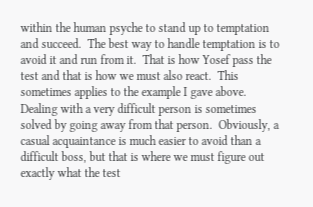within the human psyche to stand up to temptation and succeed.  The best way to handle temptation is to avoid it and run from it.  That is how Yosef pass the test and that is how we must also react.  This sometimes applies to the example I gave above.  Dealing with a very difficult person is sometimes solved by going away from that person.  Obviously, a casual acquaintance is much easier to avoid than a difficult boss, but that is where we must figure out exactly what the test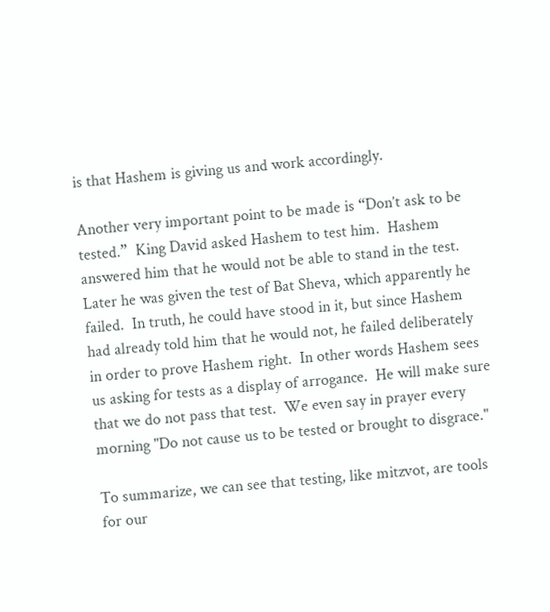is that Hashem is giving us and work accordingly.

Another very important point to be made is “Don’t ask to be tested.”  King David asked Hashem to test him.  Hashem answered him that he would not be able to stand in the test.  Later he was given the test of Bat Sheva, which apparently he failed.  In truth, he could have stood in it, but since Hashem had already told him that he would not, he failed deliberately in order to prove Hashem right.  In other words Hashem sees us asking for tests as a display of arrogance.  He will make sure that we do not pass that test.  We even say in prayer every morning "Do not cause us to be tested or brought to disgrace."

To summarize, we can see that testing, like mitzvot, are tools for our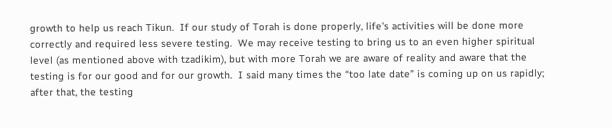growth to help us reach Tikun.  If our study of Torah is done properly, life's activities will be done more correctly and required less severe testing.  We may receive testing to bring us to an even higher spiritual level (as mentioned above with tzadikim), but with more Torah we are aware of reality and aware that the testing is for our good and for our growth.  I said many times the “too late date” is coming up on us rapidly; after that, the testing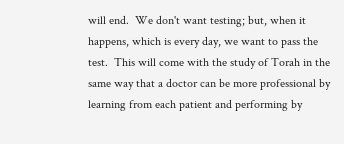will end.  We don't want testing; but, when it happens, which is every day, we want to pass the test.  This will come with the study of Torah in the same way that a doctor can be more professional by learning from each patient and performing by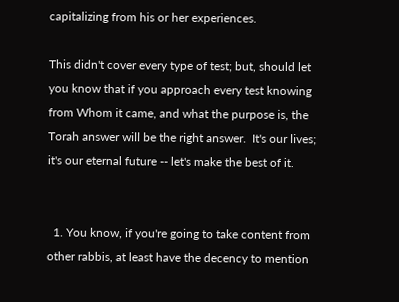capitalizing from his or her experiences.

This didn't cover every type of test; but, should let you know that if you approach every test knowing from Whom it came, and what the purpose is, the Torah answer will be the right answer.  It's our lives; it's our eternal future -- let's make the best of it.


  1. You know, if you're going to take content from other rabbis, at least have the decency to mention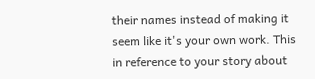their names instead of making it seem like it's your own work. This in reference to your story about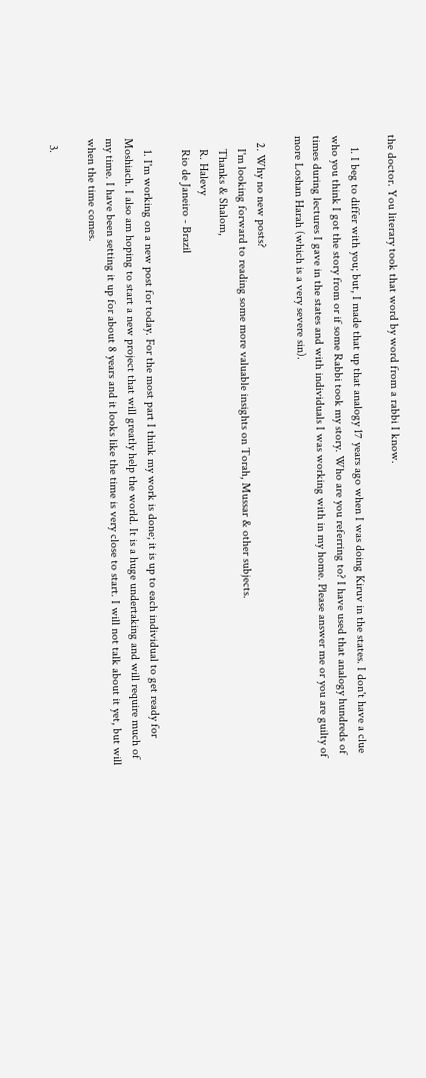the doctor. You literary took that word by word from a rabbi I know.

    1. I beg to differ with you; but, I made that up that analogy 17 years ago when I was doing Kiruv in the states. I don't have a clue who you think I got the story from or if some Rabbi took my story. Who are you referring to? I have used that analogy hundreds of times during lectures I gave in the states and with individuals I was working with in my home. Please answer me or you are guilty of more Loshan Harah (which is a very severe sin).

  2. Why no new posts?
    I'm looking forward to reading some more valuable insights on Torah, Mussar & other subjects.
    Thanks & Shalom,
    R. Halevy
    Rio de Janeiro - Brazil

    1. I'm working on a new post for today. For the most part I think my work is done; it is up to each individual to get ready for Moshiach. I also am hoping to start a new project that will greatly help the world. It is a huge undertaking and will require much of my time. I have been setting it up for about 8 years and it looks like the time is very close to start. I will not talk about it yet, but will when the time comes.

  3.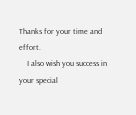Thanks for your time and effort.
    I also wish you success in your special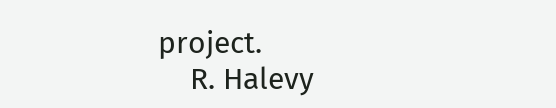project.
    R. Halevy